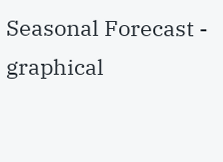Seasonal Forecast - graphical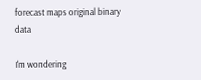forecast maps original binary data

I'm wondering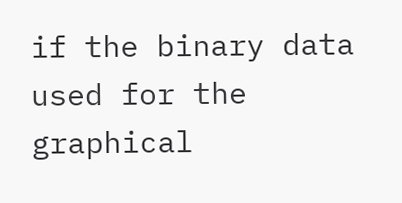if the binary data used for the graphical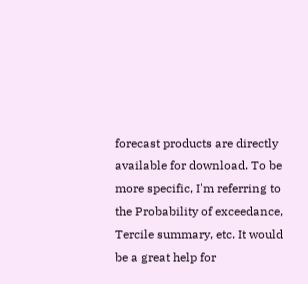forecast products are directly available for download. To be more specific, I'm referring to the Probability of exceedance,  Tercile summary, etc. It would be a great help for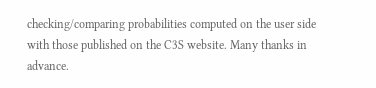checking/comparing probabilities computed on the user side with those published on the C3S website. Many thanks in advance.